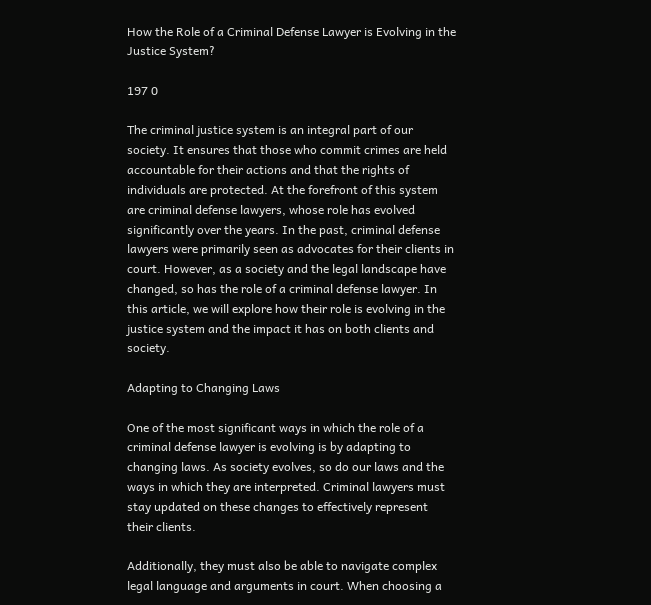How the Role of a Criminal Defense Lawyer is Evolving in the Justice System?

197 0

The criminal justice system is an integral part of our society. It ensures that those who commit crimes are held accountable for their actions and that the rights of individuals are protected. At the forefront of this system are criminal defense lawyers, whose role has evolved significantly over the years. In the past, criminal defense lawyers were primarily seen as advocates for their clients in court. However, as a society and the legal landscape have changed, so has the role of a criminal defense lawyer. In this article, we will explore how their role is evolving in the justice system and the impact it has on both clients and society.

Adapting to Changing Laws

One of the most significant ways in which the role of a criminal defense lawyer is evolving is by adapting to changing laws. As society evolves, so do our laws and the ways in which they are interpreted. Criminal lawyers must stay updated on these changes to effectively represent their clients.

Additionally, they must also be able to navigate complex legal language and arguments in court. When choosing a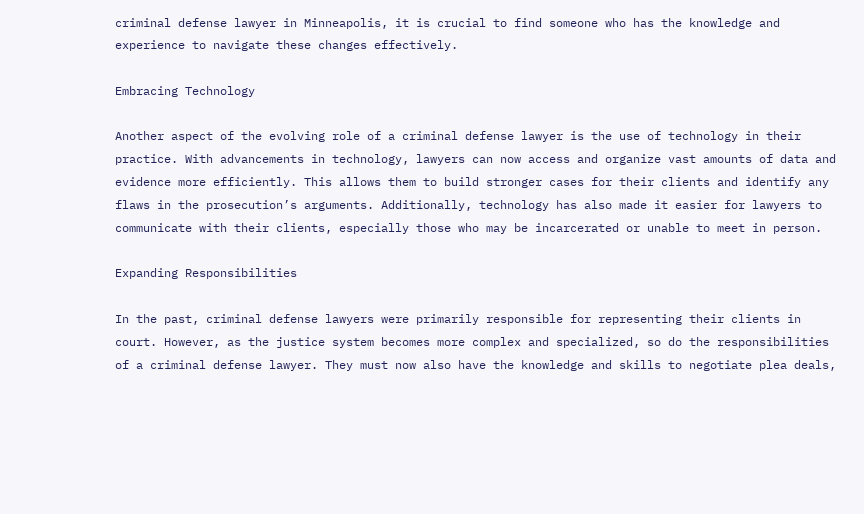criminal defense lawyer in Minneapolis, it is crucial to find someone who has the knowledge and experience to navigate these changes effectively.

Embracing Technology

Another aspect of the evolving role of a criminal defense lawyer is the use of technology in their practice. With advancements in technology, lawyers can now access and organize vast amounts of data and evidence more efficiently. This allows them to build stronger cases for their clients and identify any flaws in the prosecution’s arguments. Additionally, technology has also made it easier for lawyers to communicate with their clients, especially those who may be incarcerated or unable to meet in person.

Expanding Responsibilities

In the past, criminal defense lawyers were primarily responsible for representing their clients in court. However, as the justice system becomes more complex and specialized, so do the responsibilities of a criminal defense lawyer. They must now also have the knowledge and skills to negotiate plea deals,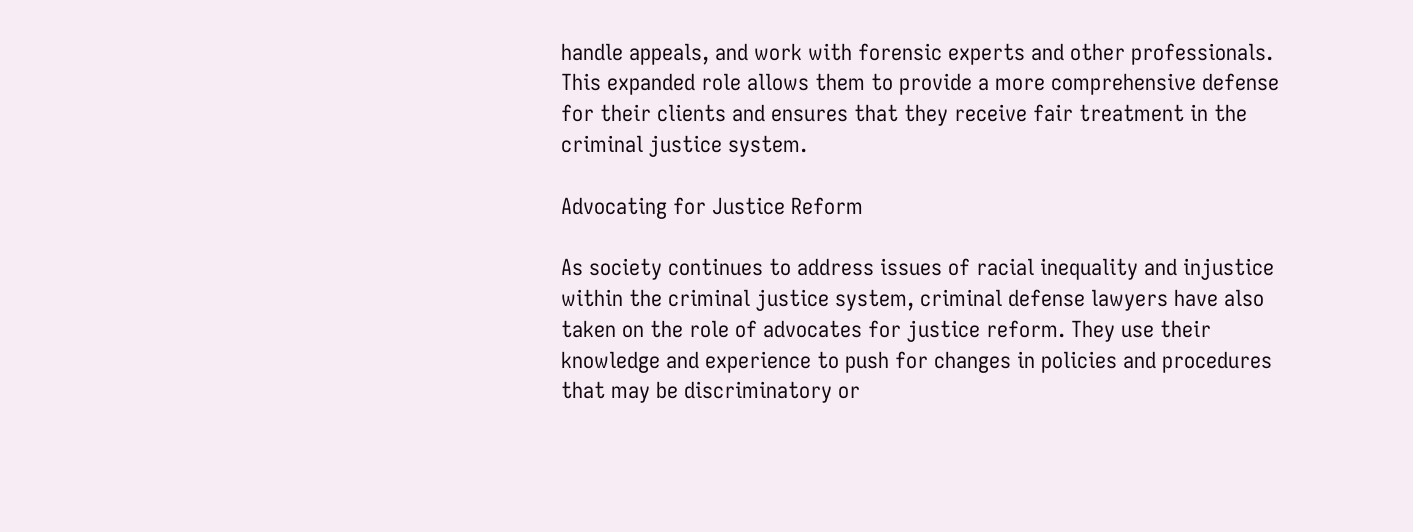handle appeals, and work with forensic experts and other professionals. This expanded role allows them to provide a more comprehensive defense for their clients and ensures that they receive fair treatment in the criminal justice system.

Advocating for Justice Reform

As society continues to address issues of racial inequality and injustice within the criminal justice system, criminal defense lawyers have also taken on the role of advocates for justice reform. They use their knowledge and experience to push for changes in policies and procedures that may be discriminatory or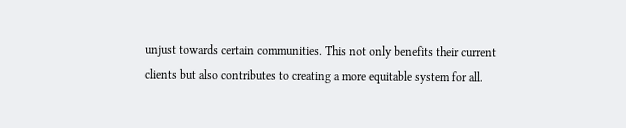unjust towards certain communities. This not only benefits their current clients but also contributes to creating a more equitable system for all.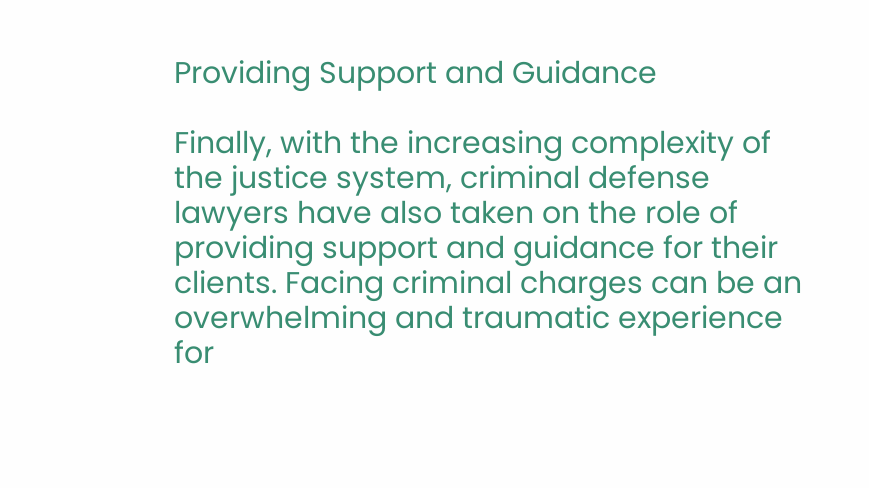Providing Support and Guidance

Finally, with the increasing complexity of the justice system, criminal defense lawyers have also taken on the role of providing support and guidance for their clients. Facing criminal charges can be an overwhelming and traumatic experience for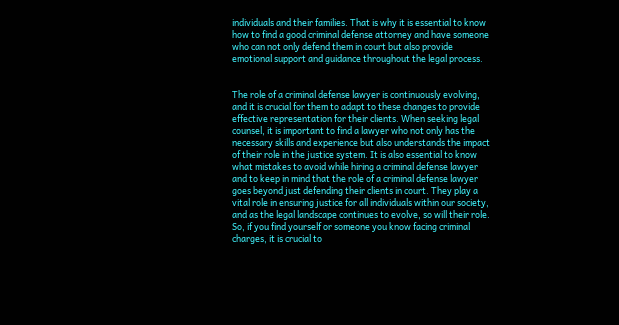individuals and their families. That is why it is essential to know how to find a good criminal defense attorney and have someone who can not only defend them in court but also provide emotional support and guidance throughout the legal process.


The role of a criminal defense lawyer is continuously evolving, and it is crucial for them to adapt to these changes to provide effective representation for their clients. When seeking legal counsel, it is important to find a lawyer who not only has the necessary skills and experience but also understands the impact of their role in the justice system. It is also essential to know what mistakes to avoid while hiring a criminal defense lawyer and to keep in mind that the role of a criminal defense lawyer goes beyond just defending their clients in court. They play a vital role in ensuring justice for all individuals within our society, and as the legal landscape continues to evolve, so will their role. So, if you find yourself or someone you know facing criminal charges, it is crucial to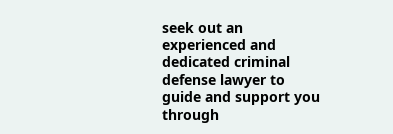seek out an experienced and dedicated criminal defense lawyer to guide and support you through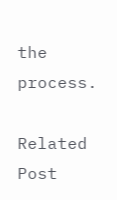the process.

Related Post